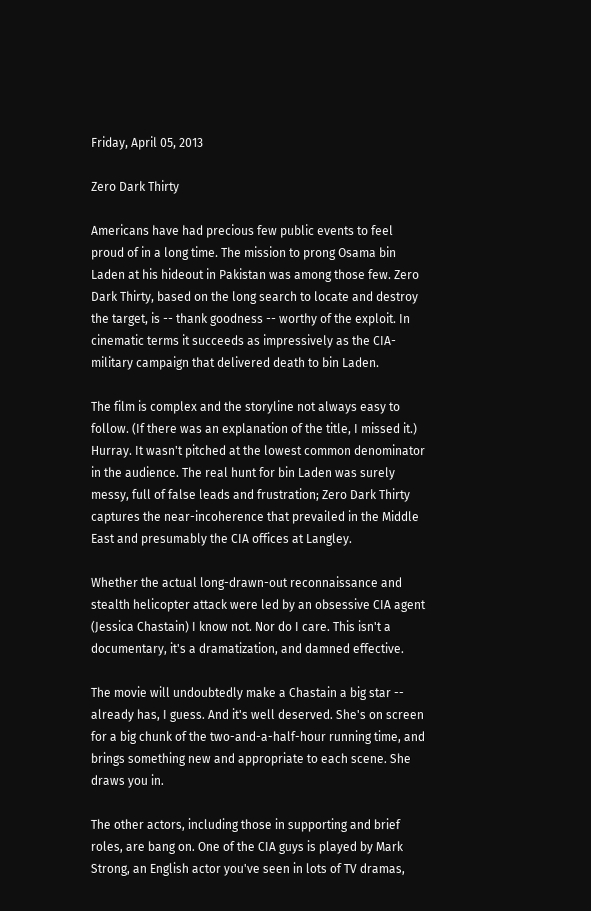Friday, April 05, 2013

Zero Dark Thirty

Americans have had precious few public events to feel proud of in a long time. The mission to prong Osama bin Laden at his hideout in Pakistan was among those few. Zero Dark Thirty, based on the long search to locate and destroy the target, is -- thank goodness -- worthy of the exploit. In cinematic terms it succeeds as impressively as the CIA-military campaign that delivered death to bin Laden.

The film is complex and the storyline not always easy to follow. (If there was an explanation of the title, I missed it.) Hurray. It wasn't pitched at the lowest common denominator in the audience. The real hunt for bin Laden was surely messy, full of false leads and frustration; Zero Dark Thirty captures the near-incoherence that prevailed in the Middle East and presumably the CIA offices at Langley.

Whether the actual long-drawn-out reconnaissance and stealth helicopter attack were led by an obsessive CIA agent (Jessica Chastain) I know not. Nor do I care. This isn't a documentary, it's a dramatization, and damned effective.

The movie will undoubtedly make a Chastain a big star -- already has, I guess. And it's well deserved. She's on screen for a big chunk of the two-and-a-half-hour running time, and brings something new and appropriate to each scene. She draws you in.

The other actors, including those in supporting and brief roles, are bang on. One of the CIA guys is played by Mark Strong, an English actor you've seen in lots of TV dramas,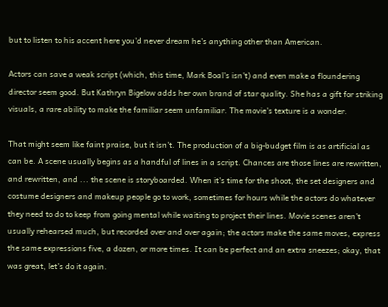but to listen to his accent here you'd never dream he's anything other than American.

Actors can save a weak script (which, this time, Mark Boal's isn't) and even make a floundering director seem good. But Kathryn Bigelow adds her own brand of star quality. She has a gift for striking visuals, a rare ability to make the familiar seem unfamiliar. The movie's texture is a wonder.

That might seem like faint praise, but it isn't. The production of a big-budget film is as artificial as can be. A scene usually begins as a handful of lines in a script. Chances are those lines are rewritten, and rewritten, and ... the scene is storyboarded. When it's time for the shoot, the set designers and costume designers and makeup people go to work, sometimes for hours while the actors do whatever they need to do to keep from going mental while waiting to project their lines. Movie scenes aren't usually rehearsed much, but recorded over and over again; the actors make the same moves, express the same expressions five, a dozen, or more times. It can be perfect and an extra sneezes; okay, that was great, let's do it again.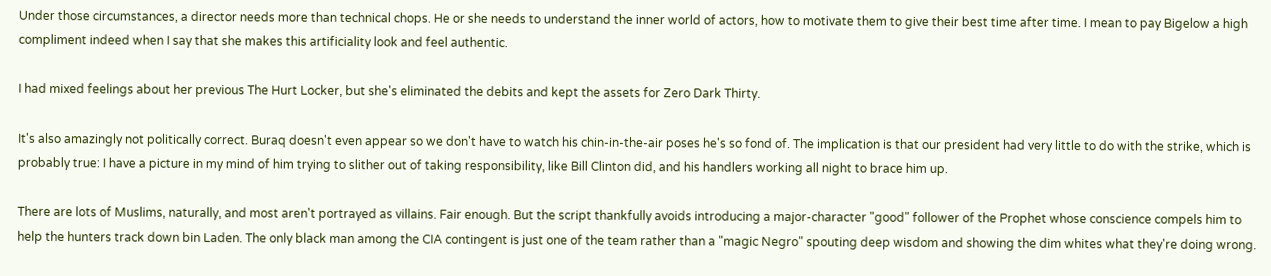Under those circumstances, a director needs more than technical chops. He or she needs to understand the inner world of actors, how to motivate them to give their best time after time. I mean to pay Bigelow a high compliment indeed when I say that she makes this artificiality look and feel authentic.

I had mixed feelings about her previous The Hurt Locker, but she's eliminated the debits and kept the assets for Zero Dark Thirty.

It's also amazingly not politically correct. Buraq doesn't even appear so we don't have to watch his chin-in-the-air poses he's so fond of. The implication is that our president had very little to do with the strike, which is probably true: I have a picture in my mind of him trying to slither out of taking responsibility, like Bill Clinton did, and his handlers working all night to brace him up.

There are lots of Muslims, naturally, and most aren't portrayed as villains. Fair enough. But the script thankfully avoids introducing a major-character "good" follower of the Prophet whose conscience compels him to help the hunters track down bin Laden. The only black man among the CIA contingent is just one of the team rather than a "magic Negro" spouting deep wisdom and showing the dim whites what they're doing wrong.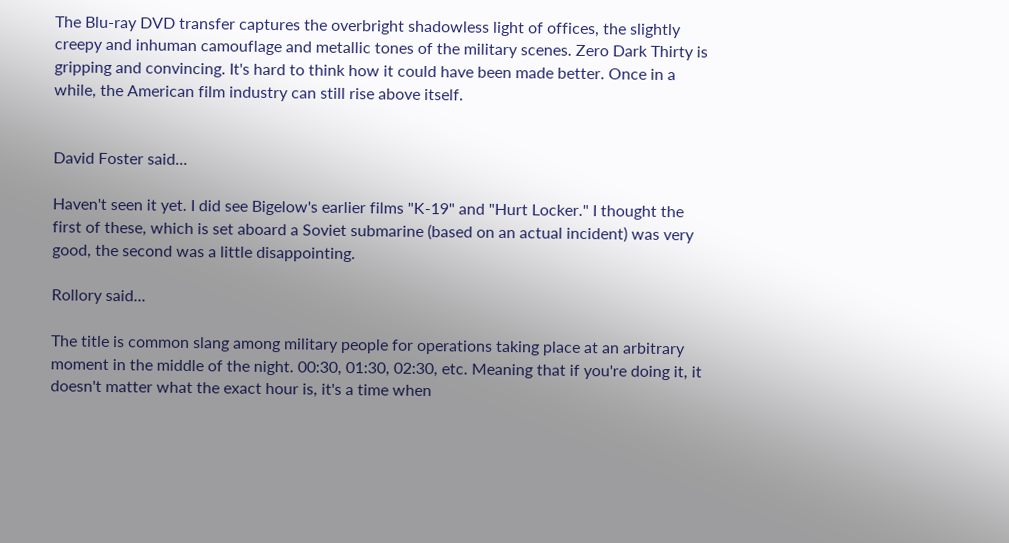The Blu-ray DVD transfer captures the overbright shadowless light of offices, the slightly creepy and inhuman camouflage and metallic tones of the military scenes. Zero Dark Thirty is gripping and convincing. It's hard to think how it could have been made better. Once in a while, the American film industry can still rise above itself.


David Foster said...

Haven't seen it yet. I did see Bigelow's earlier films "K-19" and "Hurt Locker." I thought the first of these, which is set aboard a Soviet submarine (based on an actual incident) was very good, the second was a little disappointing.

Rollory said...

The title is common slang among military people for operations taking place at an arbitrary moment in the middle of the night. 00:30, 01:30, 02:30, etc. Meaning that if you're doing it, it doesn't matter what the exact hour is, it's a time when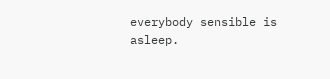everybody sensible is asleep.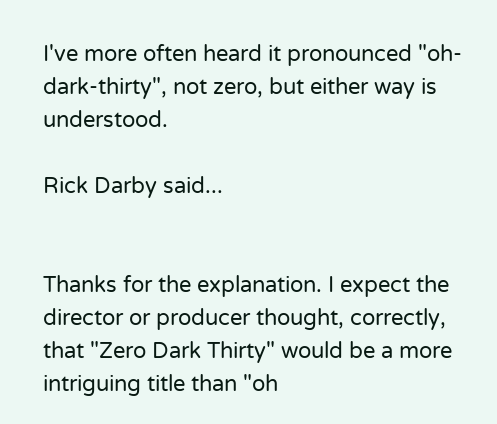I've more often heard it pronounced "oh-dark-thirty", not zero, but either way is understood.

Rick Darby said...


Thanks for the explanation. I expect the director or producer thought, correctly, that "Zero Dark Thirty" would be a more intriguing title than "oh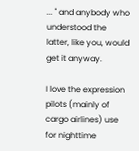... " and anybody who understood the latter, like you, would get it anyway.

I love the expression pilots (mainly of cargo airlines) use for nighttime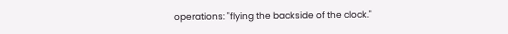operations: "flying the backside of the clock."